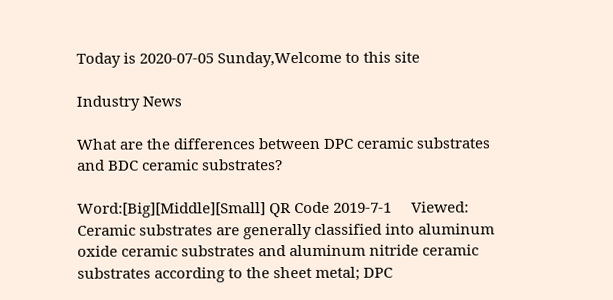Today is 2020-07-05 Sunday,Welcome to this site

Industry News

What are the differences between DPC ceramic substrates and BDC ceramic substrates?

Word:[Big][Middle][Small] QR Code 2019-7-1     Viewed:
Ceramic substrates are generally classified into aluminum oxide ceramic substrates and aluminum nitride ceramic substrates according to the sheet metal; DPC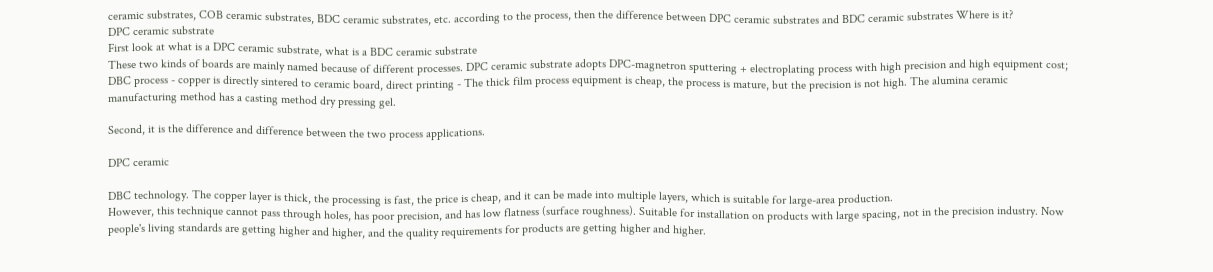ceramic substrates, COB ceramic substrates, BDC ceramic substrates, etc. according to the process, then the difference between DPC ceramic substrates and BDC ceramic substrates Where is it?
DPC ceramic substrate
First look at what is a DPC ceramic substrate, what is a BDC ceramic substrate
These two kinds of boards are mainly named because of different processes. DPC ceramic substrate adopts DPC-magnetron sputtering + electroplating process with high precision and high equipment cost; DBC process - copper is directly sintered to ceramic board, direct printing - The thick film process equipment is cheap, the process is mature, but the precision is not high. The alumina ceramic manufacturing method has a casting method dry pressing gel.

Second, it is the difference and difference between the two process applications.

DPC ceramic

DBC technology. The copper layer is thick, the processing is fast, the price is cheap, and it can be made into multiple layers, which is suitable for large-area production.
However, this technique cannot pass through holes, has poor precision, and has low flatness (surface roughness). Suitable for installation on products with large spacing, not in the precision industry. Now people's living standards are getting higher and higher, and the quality requirements for products are getting higher and higher.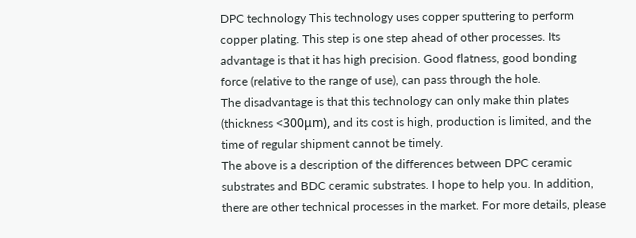DPC technology This technology uses copper sputtering to perform copper plating. This step is one step ahead of other processes. Its advantage is that it has high precision. Good flatness, good bonding force (relative to the range of use), can pass through the hole.
The disadvantage is that this technology can only make thin plates (thickness <300μm), and its cost is high, production is limited, and the time of regular shipment cannot be timely.
The above is a description of the differences between DPC ceramic substrates and BDC ceramic substrates. I hope to help you. In addition, there are other technical processes in the market. For more details, please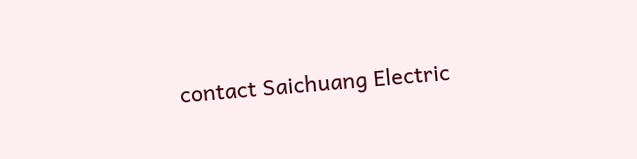contact Saichuang Electric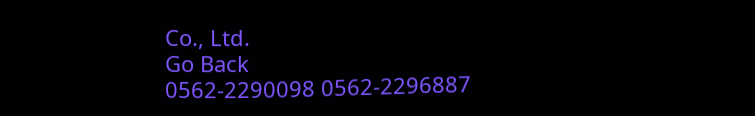Co., Ltd.
Go Back
0562-2290098 0562-2296887